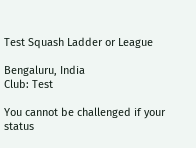Test Squash Ladder or League

Bengaluru, India
Club: Test

You cannot be challenged if your status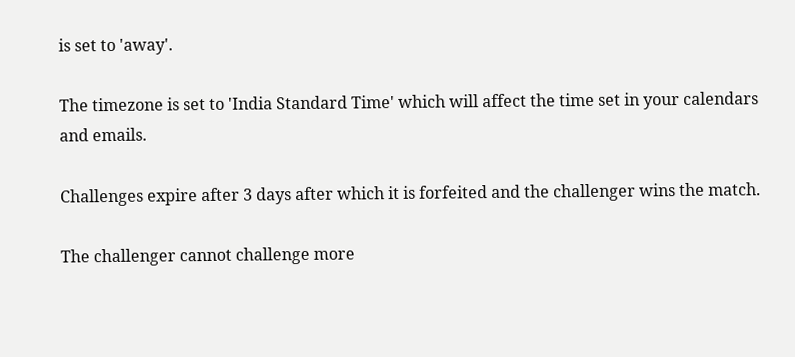is set to 'away'.

The timezone is set to 'India Standard Time' which will affect the time set in your calendars and emails.

Challenges expire after 3 days after which it is forfeited and the challenger wins the match.

The challenger cannot challenge more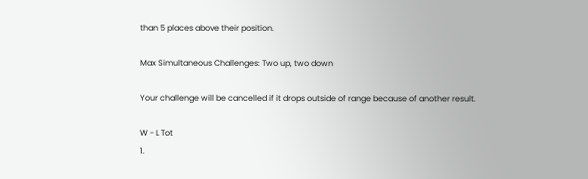than 5 places above their position.

Max Simultaneous Challenges: Two up, two down

Your challenge will be cancelled if it drops outside of range because of another result.

W - L Tot
1.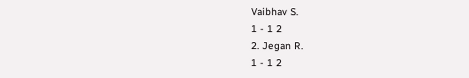Vaibhav S.
1 - 1 2
2. Jegan R.
1 - 1 2